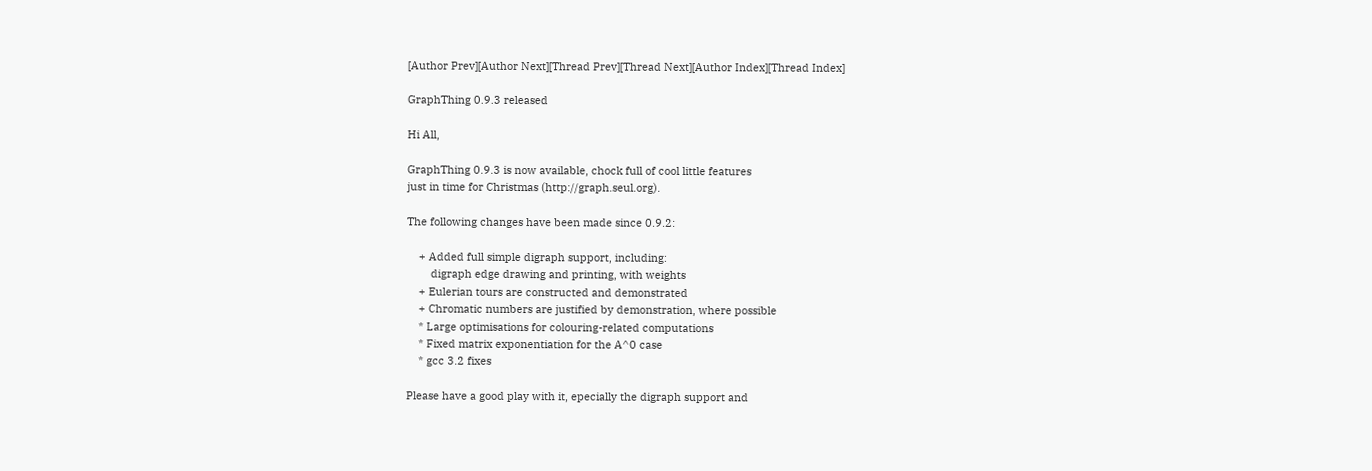[Author Prev][Author Next][Thread Prev][Thread Next][Author Index][Thread Index]

GraphThing 0.9.3 released

Hi All,

GraphThing 0.9.3 is now available, chock full of cool little features
just in time for Christmas (http://graph.seul.org).

The following changes have been made since 0.9.2:

    + Added full simple digraph support, including:
        digraph edge drawing and printing, with weights
    + Eulerian tours are constructed and demonstrated
    + Chromatic numbers are justified by demonstration, where possible
    * Large optimisations for colouring-related computations
    * Fixed matrix exponentiation for the A^0 case
    * gcc 3.2 fixes

Please have a good play with it, epecially the digraph support and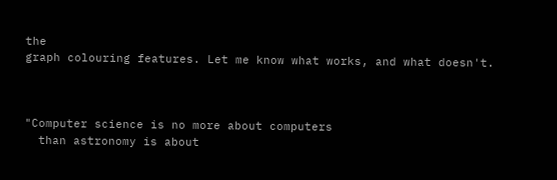the
graph colouring features. Let me know what works, and what doesn't.



"Computer science is no more about computers
  than astronomy is about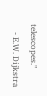telescopes."
    - E.W. Dijkstra